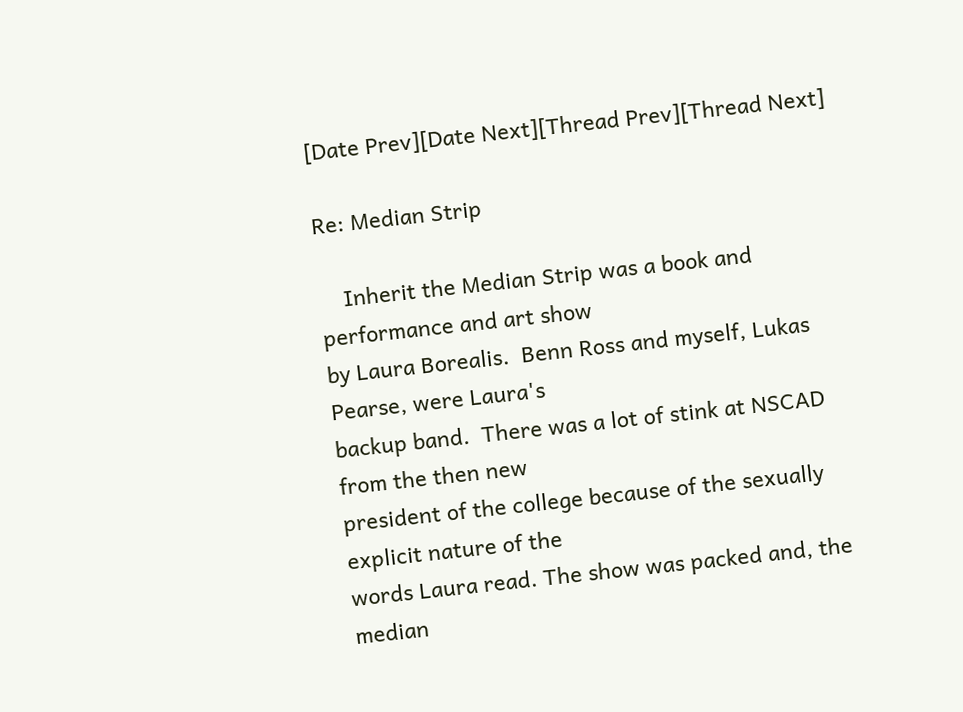[Date Prev][Date Next][Thread Prev][Thread Next]

Re: Median Strip

    Inherit the Median Strip was a book and performance and art show
by Laura Borealis.  Benn Ross and myself, Lukas Pearse, were Laura's
backup band.  There was a lot of stink at NSCAD from the then new
president of the college because of the sexually explicit nature of the
words Laura read. The show was packed and, the median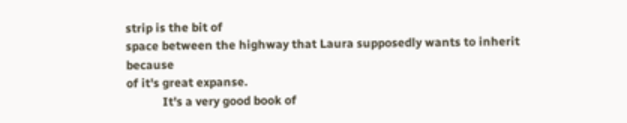strip is the bit of
space between the highway that Laura supposedly wants to inherit because
of it's great expanse.
            It's a very good book of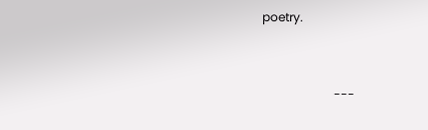poetry.


                        ---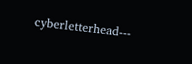cyberletterhead---